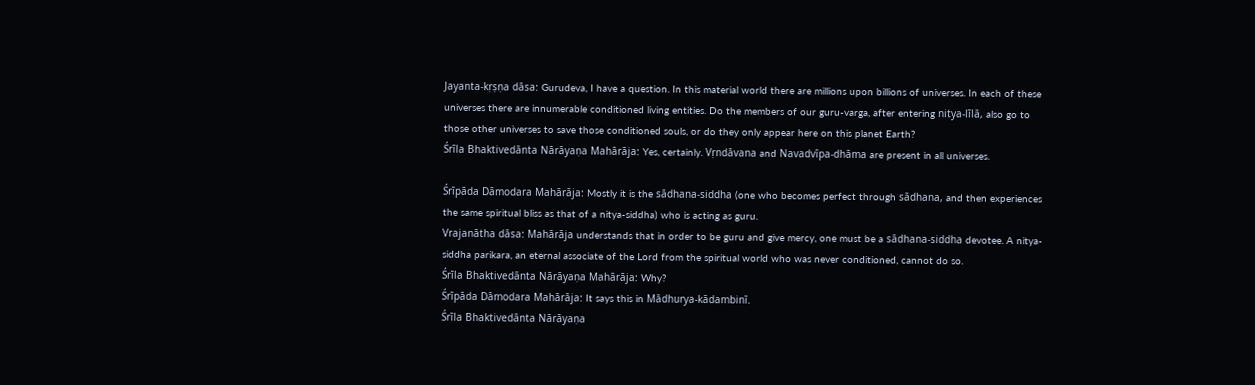Jayanta-kṛṣṇa dāsa: Gurudeva, I have a question. In this material world there are millions upon billions of universes. In each of these universes there are innumerable conditioned living entities. Do the members of our guru-varga, after entering nitya-līlā, also go to those other universes to save those conditioned souls, or do they only appear here on this planet Earth?
Śrīla Bhaktivedānta Nārāyaṇa Mahārāja: Yes, certainly. Vṛndāvana and Navadvīpa-dhāma are present in all universes.

Śrīpāda Dāmodara Mahārāja: Mostly it is the sādhana-siddha (one who becomes perfect through sādhana, and then experiences the same spiritual bliss as that of a nitya-siddha) who is acting as guru.
Vrajanātha dāsa: Mahārāja understands that in order to be guru and give mercy, one must be a sādhana-siddha devotee. A nitya-siddha parikara, an eternal associate of the Lord from the spiritual world who was never conditioned, cannot do so.
Śrīla Bhaktivedānta Nārāyaṇa Mahārāja: Why?
Śrīpāda Dāmodara Mahārāja: It says this in Mādhurya-kādambinī.
Śrīla Bhaktivedānta Nārāyaṇa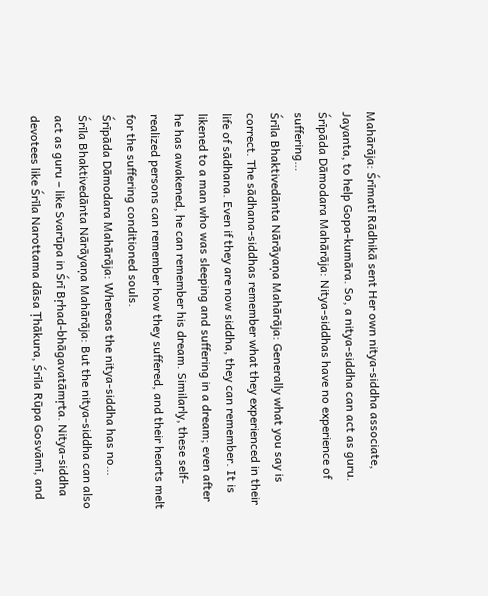Mahārāja: Śrīmatī Rādhikā sent Her own nitya-siddha associate, Jayanta, to help Gopa-kumāra. So, a nitya-siddha can act as guru.
Śrīpāda Dāmodara Mahārāja: Nitya-siddhas have no experience of suffering…
Śrīla Bhaktivedānta Nārāyaṇa Mahārāja: Generally what you say is correct. The sādhana-siddhas remember what they experienced in their life of sādhana. Even if they are now siddha, they can remember. It is likened to a man who was sleeping and suffering in a dream; even after he has awakened, he can remember his dream. Similarly, these self-realized persons can remember how they suffered, and their hearts melt for the suffering conditioned souls.
Śrīpāda Dāmodara Mahārāja: Whereas the nitya-siddha has no…
Śrīla Bhaktivedānta Nārāyaṇa Mahārāja: But the nitya-siddha can also act as guru – like Svarūpa in Śrī Bṛhad-bhāgavatāmṛta. Nitya-siddha devotees like Śrīla Narottama dāsa Ṭhākura, Śrīla Rūpa Gosvāmī, and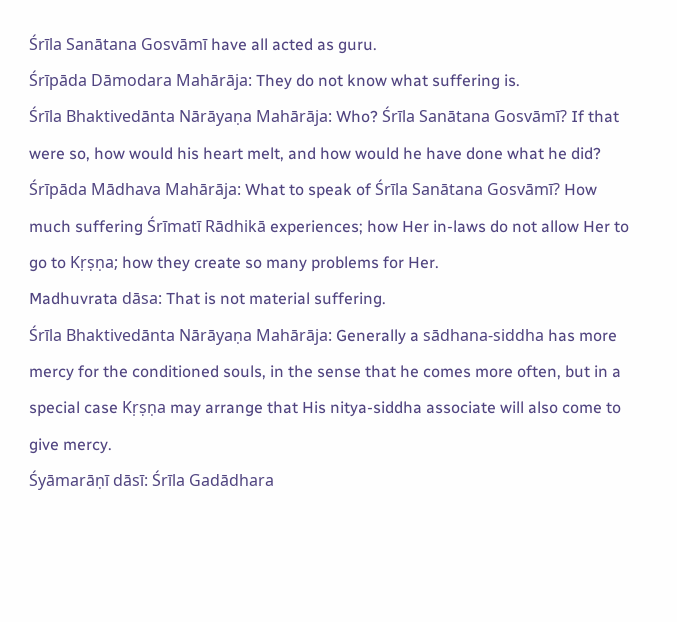Śrīla Sanātana Gosvāmī have all acted as guru.
Śrīpāda Dāmodara Mahārāja: They do not know what suffering is.
Śrīla Bhaktivedānta Nārāyaṇa Mahārāja: Who? Śrīla Sanātana Gosvāmī? If that were so, how would his heart melt, and how would he have done what he did?
Śrīpāda Mādhava Mahārāja: What to speak of Śrīla Sanātana Gosvāmī? How much suffering Śrīmatī Rādhikā experiences; how Her in-laws do not allow Her to go to Kṛṣṇa; how they create so many problems for Her.
Madhuvrata dāsa: That is not material suffering.
Śrīla Bhaktivedānta Nārāyaṇa Mahārāja: Generally a sādhana-siddha has more mercy for the conditioned souls, in the sense that he comes more often, but in a special case Kṛṣṇa may arrange that His nitya-siddha associate will also come to give mercy.
Śyāmarāṇī dāsī: Śrīla Gadādhara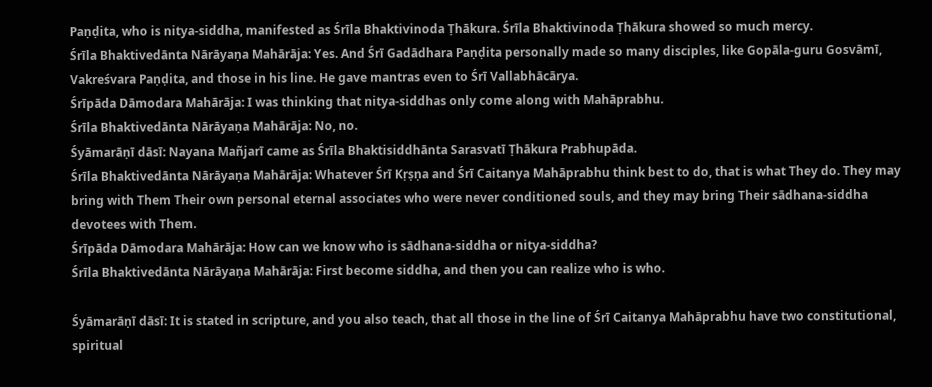Paṇḍita, who is nitya-siddha, manifested as Śrīla Bhaktivinoda Ṭhākura. Śrīla Bhaktivinoda Ṭhākura showed so much mercy.
Śrīla Bhaktivedānta Nārāyaṇa Mahārāja: Yes. And Śrī Gadādhara Paṇḍita personally made so many disciples, like Gopāla-guru Gosvāmī, Vakreśvara Paṇḍita, and those in his line. He gave mantras even to Śrī Vallabhācārya.
Śrīpāda Dāmodara Mahārāja: I was thinking that nitya-siddhas only come along with Mahāprabhu.
Śrīla Bhaktivedānta Nārāyaṇa Mahārāja: No, no.
Śyāmarāṇī dāsī: Nayana Mañjarī came as Śrīla Bhaktisiddhānta Sarasvatī Ṭhākura Prabhupāda.
Śrīla Bhaktivedānta Nārāyaṇa Mahārāja: Whatever Śrī Kṛṣṇa and Śrī Caitanya Mahāprabhu think best to do, that is what They do. They may bring with Them Their own personal eternal associates who were never conditioned souls, and they may bring Their sādhana-siddha devotees with Them.
Śrīpāda Dāmodara Mahārāja: How can we know who is sādhana-siddha or nitya-siddha?
Śrīla Bhaktivedānta Nārāyaṇa Mahārāja: First become siddha, and then you can realize who is who.

Śyāmarāṇī dāsī: It is stated in scripture, and you also teach, that all those in the line of Śrī Caitanya Mahāprabhu have two constitutional, spiritual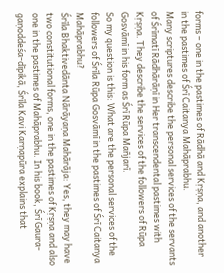forms – one in the pastimes of Rādhā and Kṛṣṇa, and another in the pastimes of Śrī Caitanya Mahāprabhu.
Many scriptures describe the personal services of the servants of Śrīmatī Rādhārāṇī in Her transcendental pastimes with Kṛṣṇa. They describe the services of the followers of Rūpa Gosvāmī in his form as Śrī Rūpa Mañjarī.
So my question is this: What are the personal services of the followers of Śrīla Rūpa Gosvāmī in the pastimes of Śrī Caitanya Mahāprabhu?
Śrīla Bhaktivedānta Nārāyaṇa Mahārāja: Yes, they may have two constitutional forms, one in the pastimes of Kṛṣṇa and also one in the pastimes of Mahāprabhu. In his book, Śrī Gaura-gaṇoddeśa-dīpikā, Śrīla Kavi Karṇapūra explains that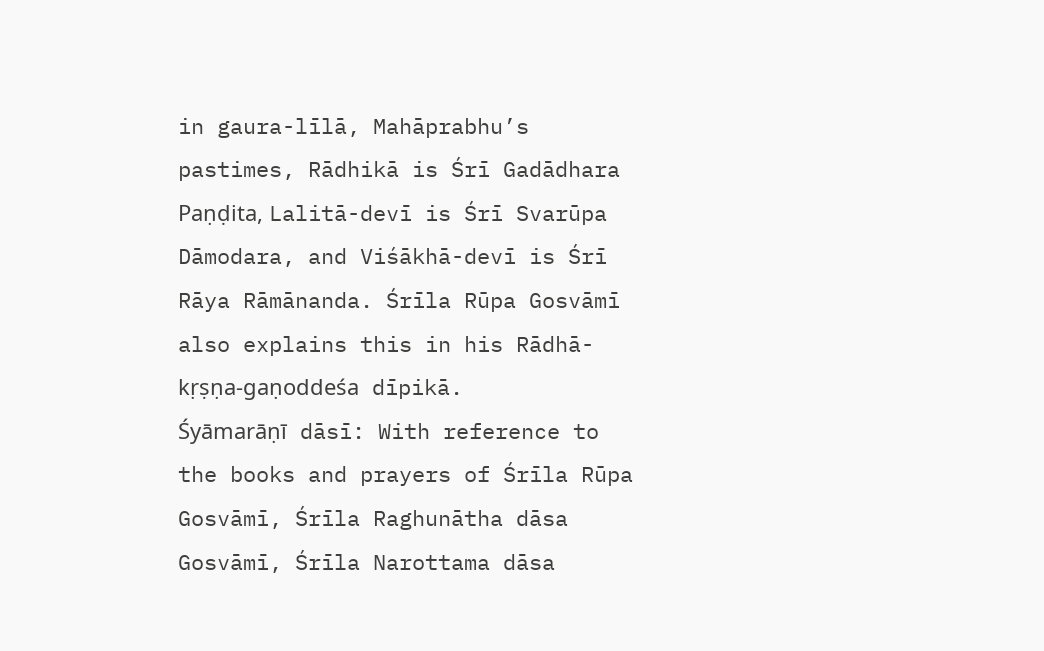in gaura-līlā, Mahāprabhu’s pastimes, Rādhikā is Śrī Gadādhara Paṇḍita, Lalitā-devī is Śrī Svarūpa Dāmodara, and Viśākhā-devī is Śrī Rāya Rāmānanda. Śrīla Rūpa Gosvāmī also explains this in his Rādhā-kṛṣṇa-gaṇoddeśa dīpikā.
Śyāmarāṇī dāsī: With reference to the books and prayers of Śrīla Rūpa Gosvāmī, Śrīla Raghunātha dāsa Gosvāmī, Śrīla Narottama dāsa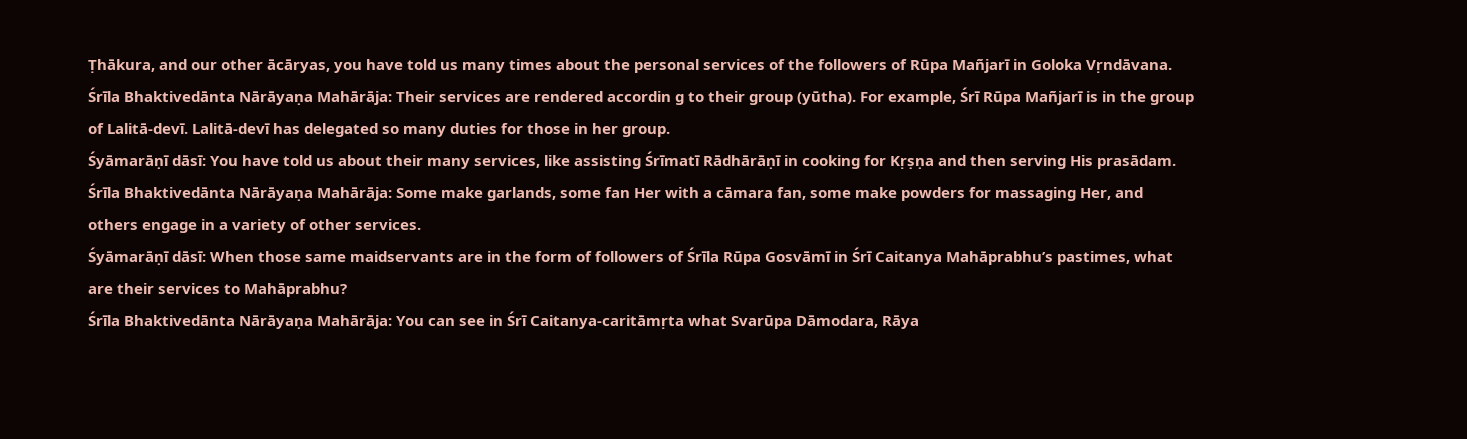Ṭhākura, and our other ācāryas, you have told us many times about the personal services of the followers of Rūpa Mañjarī in Goloka Vṛndāvana.
Śrīla Bhaktivedānta Nārāyaṇa Mahārāja: Their services are rendered accordin g to their group (yūtha). For example, Śrī Rūpa Mañjarī is in the group of Lalitā-devī. Lalitā-devī has delegated so many duties for those in her group.
Śyāmarāṇī dāsī: You have told us about their many services, like assisting Śrīmatī Rādhārāṇī in cooking for Kṛṣṇa and then serving His prasādam.
Śrīla Bhaktivedānta Nārāyaṇa Mahārāja: Some make garlands, some fan Her with a cāmara fan, some make powders for massaging Her, and others engage in a variety of other services.
Śyāmarāṇī dāsī: When those same maidservants are in the form of followers of Śrīla Rūpa Gosvāmī in Śrī Caitanya Mahāprabhu’s pastimes, what are their services to Mahāprabhu?
Śrīla Bhaktivedānta Nārāyaṇa Mahārāja: You can see in Śrī Caitanya-caritāmṛta what Svarūpa Dāmodara, Rāya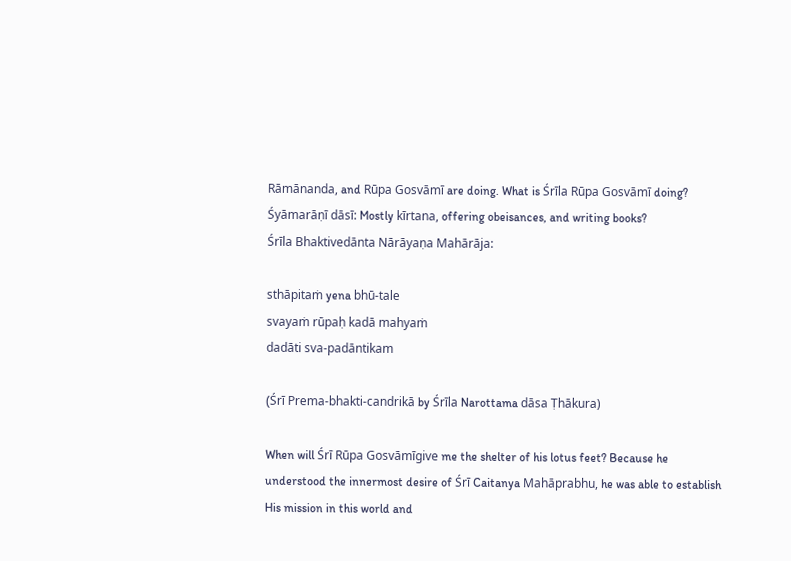Rāmānanda, and Rūpa Gosvāmī are doing. What is Śrīla Rūpa Gosvāmī doing?
Śyāmarāṇī dāsī: Mostly kīrtana, offering obeisances, and writing books?
Śrīla Bhaktivedānta Nārāyaṇa Mahārāja:

sthāpitaṁ yena bhū-tale
svayaṁ rūpaḥ kadā mahyaṁ
dadāti sva-padāntikam

(Śrī Prema-bhakti-candrikā by Śrīla Narottama dāsa Ṭhākura)

When will Śrī Rūpa Gosvāmīgive me the shelter of his lotus feet? Because he understood the innermost desire of Śrī Caitanya Mahāprabhu, he was able to establish His mission in this world and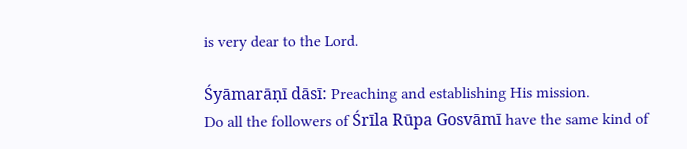is very dear to the Lord.

Śyāmarāṇī dāsī: Preaching and establishing His mission.
Do all the followers of Śrīla Rūpa Gosvāmī have the same kind of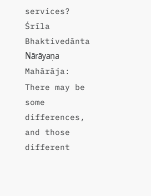services?
Śrīla Bhaktivedānta Nārāyaṇa Mahārāja: There may be some differences, and those different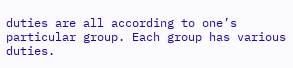duties are all according to one’s particular group. Each group has various duties.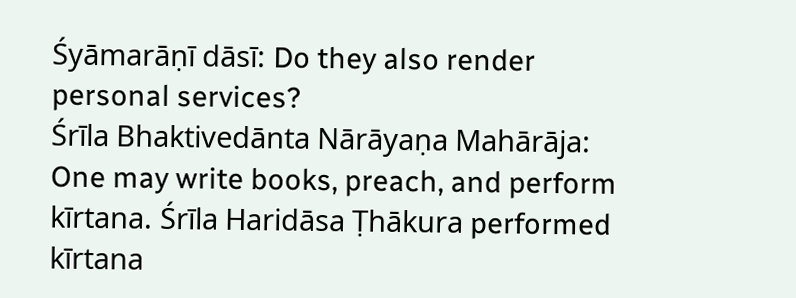Śyāmarāṇī dāsī: Do they also render personal services?
Śrīla Bhaktivedānta Nārāyaṇa Mahārāja: One may write books, preach, and perform kīrtana. Śrīla Haridāsa Ṭhākura performed kīrtana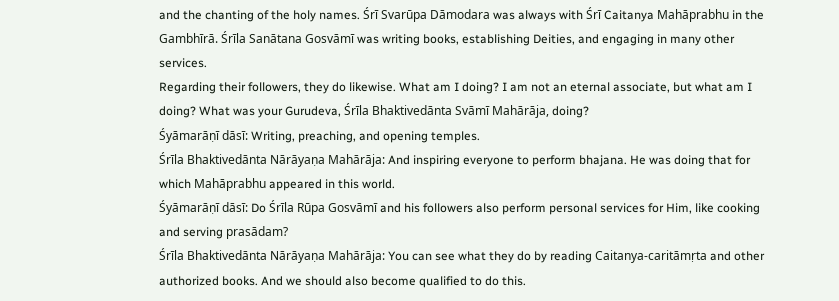and the chanting of the holy names. Śrī Svarūpa Dāmodara was always with Śrī Caitanya Mahāprabhu in the Gambhīrā. Śrīla Sanātana Gosvāmī was writing books, establishing Deities, and engaging in many other services.
Regarding their followers, they do likewise. What am I doing? I am not an eternal associate, but what am I doing? What was your Gurudeva, Śrīla Bhaktivedānta Svāmī Mahārāja, doing?
Śyāmarāṇī dāsī: Writing, preaching, and opening temples.
Śrīla Bhaktivedānta Nārāyaṇa Mahārāja: And inspiring everyone to perform bhajana. He was doing that for which Mahāprabhu appeared in this world.
Śyāmarāṇī dāsī: Do Śrīla Rūpa Gosvāmī and his followers also perform personal services for Him, like cooking and serving prasādam?
Śrīla Bhaktivedānta Nārāyaṇa Mahārāja: You can see what they do by reading Caitanya-caritāmṛta and other authorized books. And we should also become qualified to do this.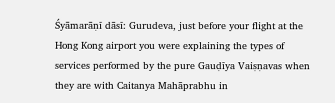Śyāmarāṇī dāsī: Gurudeva, just before your flight at the Hong Kong airport you were explaining the types of services performed by the pure Gauḍīya Vaiṣṇavas when they are with Caitanya Mahāprabhu in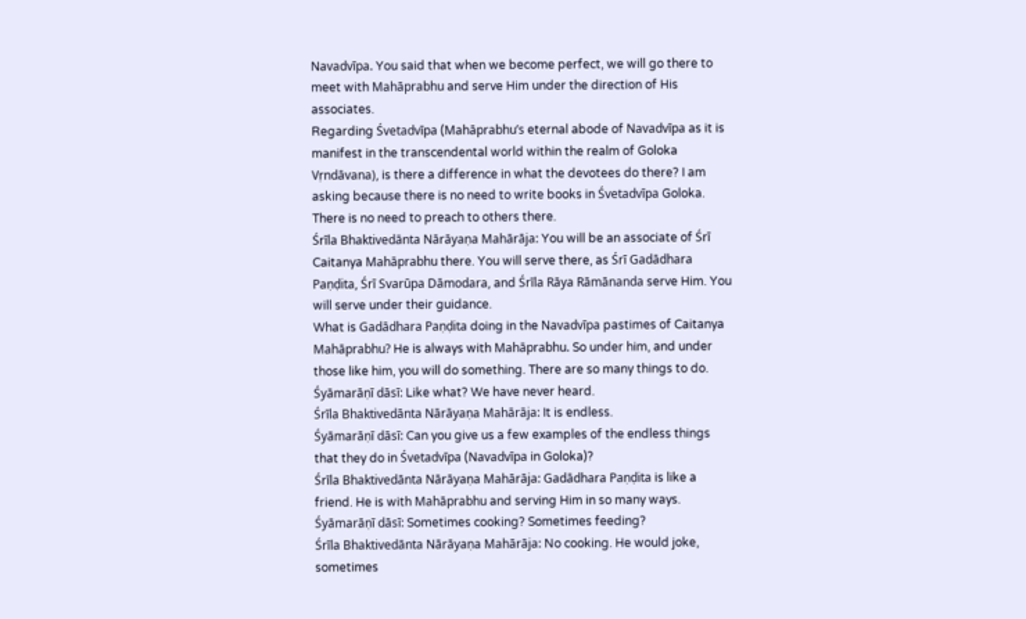Navadvīpa. You said that when we become perfect, we will go there to meet with Mahāprabhu and serve Him under the direction of His associates.
Regarding Śvetadvīpa (Mahāprabhu’s eternal abode of Navadvīpa as it is manifest in the transcendental world within the realm of Goloka Vṛndāvana), is there a difference in what the devotees do there? I am asking because there is no need to write books in Śvetadvīpa Goloka. There is no need to preach to others there.
Śrīla Bhaktivedānta Nārāyaṇa Mahārāja: You will be an associate of Śrī Caitanya Mahāprabhu there. You will serve there, as Śrī Gadādhara Paṇḍita, Śrī Svarūpa Dāmodara, and Śrīla Rāya Rāmānanda serve Him. You will serve under their guidance.
What is Gadādhara Paṇḍita doing in the Navadvīpa pastimes of Caitanya Mahāprabhu? He is always with Mahāprabhu. So under him, and under those like him, you will do something. There are so many things to do.
Śyāmarāṇī dāsī: Like what? We have never heard.
Śrīla Bhaktivedānta Nārāyaṇa Mahārāja: It is endless.
Śyāmarāṇī dāsī: Can you give us a few examples of the endless things that they do in Śvetadvīpa (Navadvīpa in Goloka)?
Śrīla Bhaktivedānta Nārāyaṇa Mahārāja: Gadādhara Paṇḍita is like a friend. He is with Mahāprabhu and serving Him in so many ways.
Śyāmarāṇī dāsī: Sometimes cooking? Sometimes feeding?
Śrīla Bhaktivedānta Nārāyaṇa Mahārāja: No cooking. He would joke, sometimes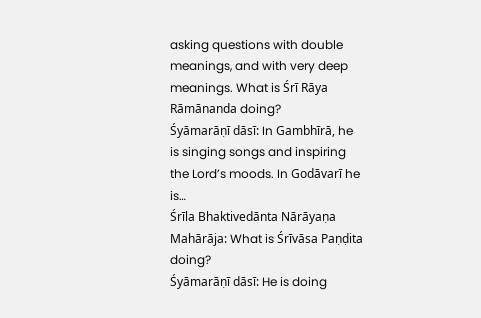asking questions with double meanings, and with very deep meanings. What is Śrī Rāya Rāmānanda doing?
Śyāmarāṇī dāsī: In Gambhīrā, he is singing songs and inspiring the Lord’s moods. In Godāvarī he is…
Śrīla Bhaktivedānta Nārāyaṇa Mahārāja: What is Śrīvāsa Paṇḍita doing?
Śyāmarāṇī dāsī: He is doing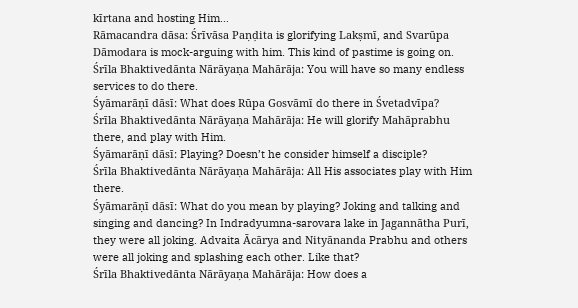kīrtana and hosting Him…
Rāmacandra dāsa: Śrīvāsa Paṇḍita is glorifying Lakṣmī, and Svarūpa Dāmodara is mock-arguing with him. This kind of pastime is going on.
Śrīla Bhaktivedānta Nārāyaṇa Mahārāja: You will have so many endless services to do there.
Śyāmarāṇī dāsī: What does Rūpa Gosvāmī do there in Śvetadvīpa?
Śrīla Bhaktivedānta Nārāyaṇa Mahārāja: He will glorify Mahāprabhu there, and play with Him.
Śyāmarāṇī dāsī: Playing? Doesn’t he consider himself a disciple?
Śrīla Bhaktivedānta Nārāyaṇa Mahārāja: All His associates play with Him there.
Śyāmarāṇī dāsī: What do you mean by playing? Joking and talking and singing and dancing? In Indradyumna-sarovara lake in Jagannātha Purī, they were all joking. Advaita Ācārya and Nityānanda Prabhu and others were all joking and splashing each other. Like that?
Śrīla Bhaktivedānta Nārāyaṇa Mahārāja: How does a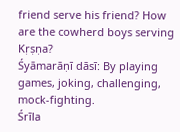friend serve his friend? How are the cowherd boys serving Kṛṣṇa?
Śyāmarāṇī dāsī: By playing games, joking, challenging, mock-fighting.
Śrīla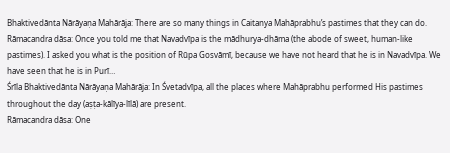Bhaktivedānta Nārāyaṇa Mahārāja: There are so many things in Caitanya Mahāprabhu’s pastimes that they can do.
Rāmacandra dāsa: Once you told me that Navadvīpa is the mādhurya-dhāma (the abode of sweet, human-like pastimes). I asked you what is the position of Rūpa Gosvāmī, because we have not heard that he is in Navadvīpa. We have seen that he is in Purī…
Śrīla Bhaktivedānta Nārāyaṇa Mahārāja: In Śvetadvīpa, all the places where Mahāprabhu performed His pastimes throughout the day (aṣṭa-kālīya-līlā) are present.
Rāmacandra dāsa: One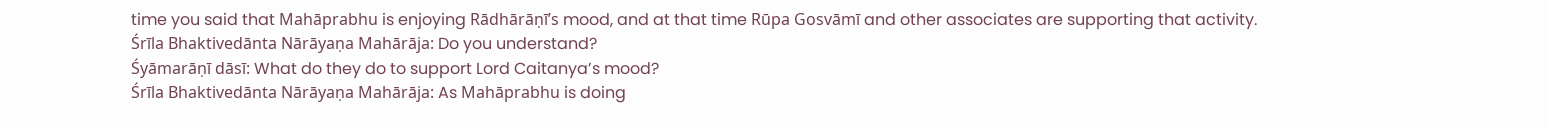time you said that Mahāprabhu is enjoying Rādhārāṇī’s mood, and at that time Rūpa Gosvāmī and other associates are supporting that activity.
Śrīla Bhaktivedānta Nārāyaṇa Mahārāja: Do you understand?
Śyāmarāṇī dāsī: What do they do to support Lord Caitanya’s mood?
Śrīla Bhaktivedānta Nārāyaṇa Mahārāja: As Mahāprabhu is doing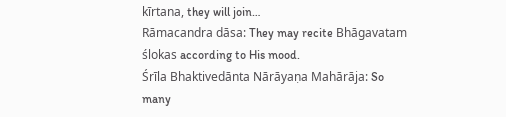kīrtana, they will join…
Rāmacandra dāsa: They may recite Bhāgavatam ślokas according to His mood.
Śrīla Bhaktivedānta Nārāyaṇa Mahārāja: So many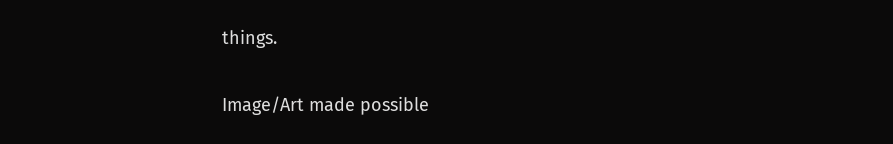things.

Image/Art made possible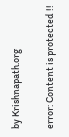by Krishnapath.org

error: Content is protected !!